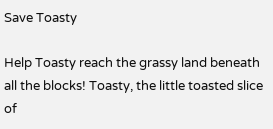Save Toasty

Help Toasty reach the grassy land beneath all the blocks! Toasty, the little toasted slice of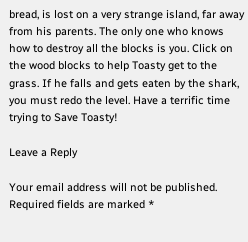bread, is lost on a very strange island, far away from his parents. The only one who knows how to destroy all the blocks is you. Click on the wood blocks to help Toasty get to the grass. If he falls and gets eaten by the shark, you must redo the level. Have a terrific time trying to Save Toasty!

Leave a Reply

Your email address will not be published. Required fields are marked *